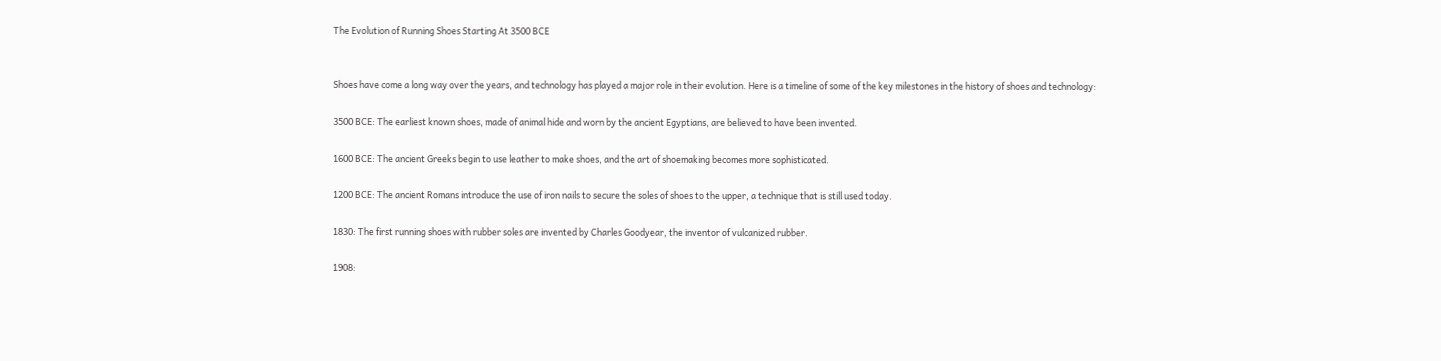The Evolution of Running Shoes Starting At 3500 BCE


Shoes have come a long way over the years, and technology has played a major role in their evolution. Here is a timeline of some of the key milestones in the history of shoes and technology:

3500 BCE: The earliest known shoes, made of animal hide and worn by the ancient Egyptians, are believed to have been invented.

1600 BCE: The ancient Greeks begin to use leather to make shoes, and the art of shoemaking becomes more sophisticated.

1200 BCE: The ancient Romans introduce the use of iron nails to secure the soles of shoes to the upper, a technique that is still used today.

1830: The first running shoes with rubber soles are invented by Charles Goodyear, the inventor of vulcanized rubber.

1908: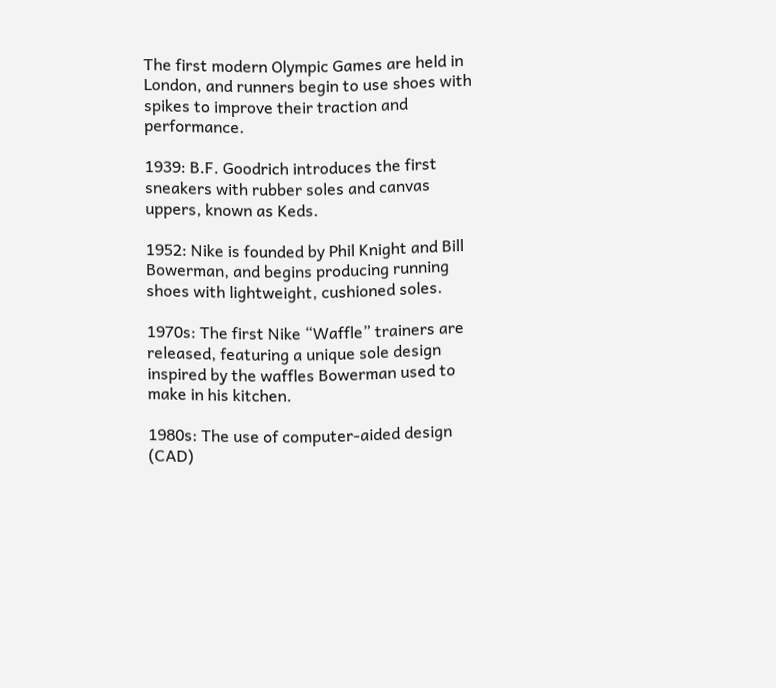The first modern Olympic Games are held in London, and runners begin to use shoes with spikes to improve their traction and performance.

1939: B.F. Goodrich introduces the first sneakers with rubber soles and canvas uppers, known as Keds.

1952: Nike is founded by Phil Knight and Bill Bowerman, and begins producing running shoes with lightweight, cushioned soles.

1970s: The first Nike “Waffle” trainers are released, featuring a unique sole design inspired by the waffles Bowerman used to make in his kitchen.

1980s: The use of computer-aided design (CAD)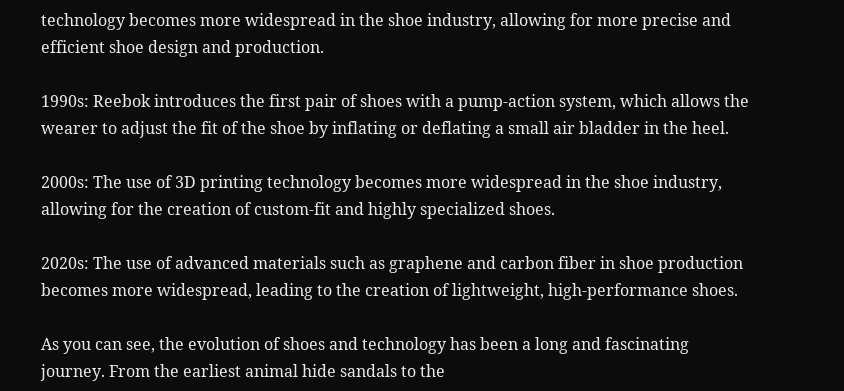technology becomes more widespread in the shoe industry, allowing for more precise and efficient shoe design and production.

1990s: Reebok introduces the first pair of shoes with a pump-action system, which allows the wearer to adjust the fit of the shoe by inflating or deflating a small air bladder in the heel.

2000s: The use of 3D printing technology becomes more widespread in the shoe industry, allowing for the creation of custom-fit and highly specialized shoes.

2020s: The use of advanced materials such as graphene and carbon fiber in shoe production becomes more widespread, leading to the creation of lightweight, high-performance shoes.

As you can see, the evolution of shoes and technology has been a long and fascinating journey. From the earliest animal hide sandals to the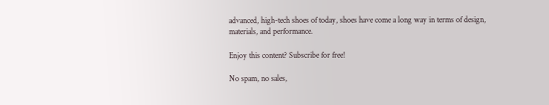advanced, high-tech shoes of today, shoes have come a long way in terms of design, materials, and performance.

Enjoy this content? Subscribe for free!

No spam, no sales,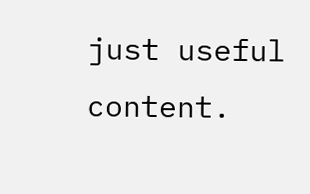just useful content.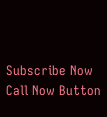Subscribe Now
Call Now Button